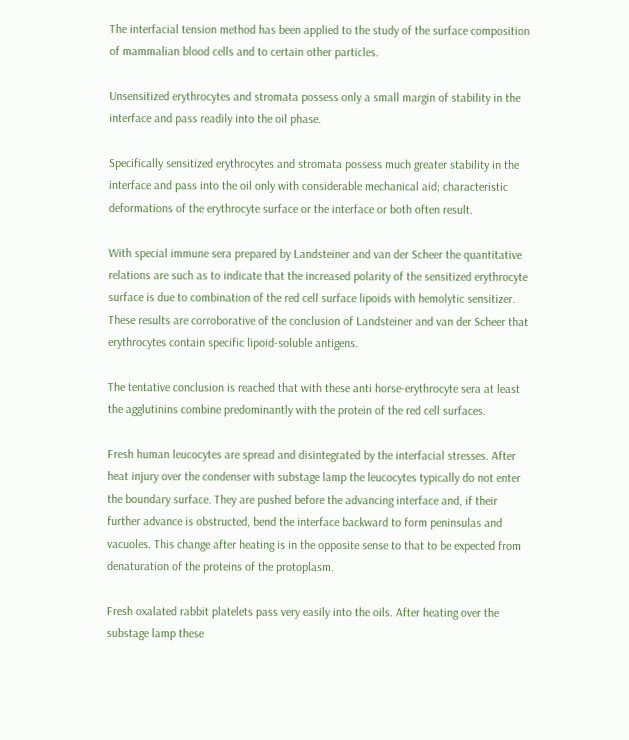The interfacial tension method has been applied to the study of the surface composition of mammalian blood cells and to certain other particles.

Unsensitized erythrocytes and stromata possess only a small margin of stability in the interface and pass readily into the oil phase.

Specifically sensitized erythrocytes and stromata possess much greater stability in the interface and pass into the oil only with considerable mechanical aid; characteristic deformations of the erythrocyte surface or the interface or both often result.

With special immune sera prepared by Landsteiner and van der Scheer the quantitative relations are such as to indicate that the increased polarity of the sensitized erythrocyte surface is due to combination of the red cell surface lipoids with hemolytic sensitizer. These results are corroborative of the conclusion of Landsteiner and van der Scheer that erythrocytes contain specific lipoid-soluble antigens.

The tentative conclusion is reached that with these anti horse-erythrocyte sera at least the agglutinins combine predominantly with the protein of the red cell surfaces.

Fresh human leucocytes are spread and disintegrated by the interfacial stresses. After heat injury over the condenser with substage lamp the leucocytes typically do not enter the boundary surface. They are pushed before the advancing interface and, if their further advance is obstructed, bend the interface backward to form peninsulas and vacuoles. This change after heating is in the opposite sense to that to be expected from denaturation of the proteins of the protoplasm.

Fresh oxalated rabbit platelets pass very easily into the oils. After heating over the substage lamp these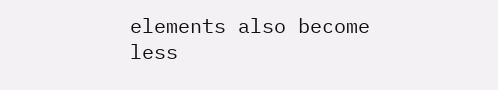elements also become less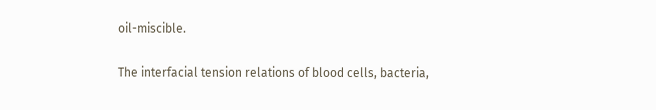oil-miscible.

The interfacial tension relations of blood cells, bacteria,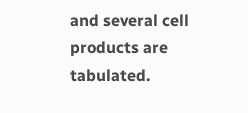and several cell products are tabulated.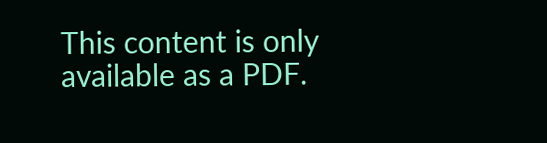This content is only available as a PDF.